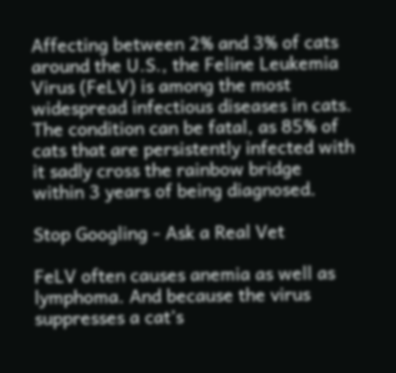Affecting between 2% and 3% of cats around the U.S., the Feline Leukemia Virus (FeLV) is among the most widespread infectious diseases in cats. The condition can be fatal, as 85% of cats that are persistently infected with it sadly cross the rainbow bridge within 3 years of being diagnosed.

Stop Googling - Ask a Real Vet

FeLV often causes anemia as well as lymphoma. And because the virus suppresses a cat’s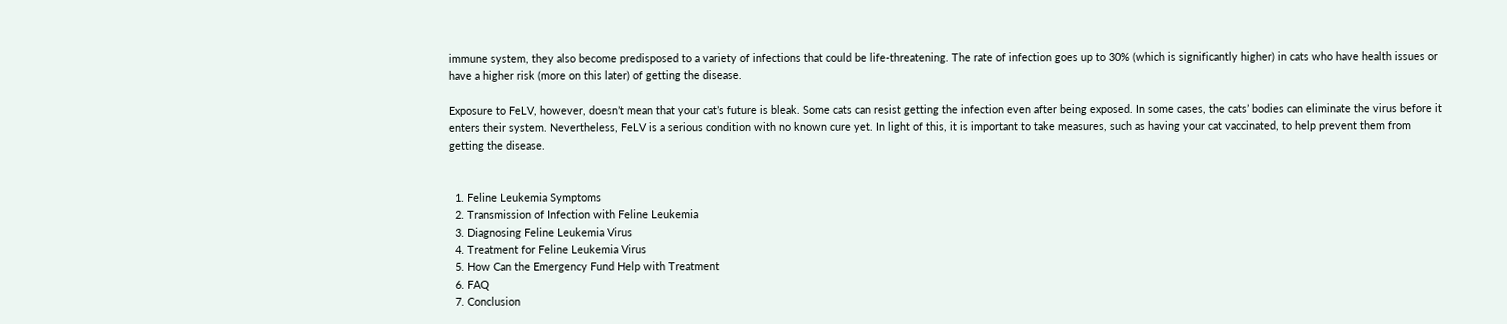immune system, they also become predisposed to a variety of infections that could be life-threatening. The rate of infection goes up to 30% (which is significantly higher) in cats who have health issues or have a higher risk (more on this later) of getting the disease.

Exposure to FeLV, however, doesn’t mean that your cat’s future is bleak. Some cats can resist getting the infection even after being exposed. In some cases, the cats’ bodies can eliminate the virus before it enters their system. Nevertheless, FeLV is a serious condition with no known cure yet. In light of this, it is important to take measures, such as having your cat vaccinated, to help prevent them from getting the disease.


  1. Feline Leukemia Symptoms
  2. Transmission of Infection with Feline Leukemia
  3. Diagnosing Feline Leukemia Virus
  4. Treatment for Feline Leukemia Virus
  5. How Can the Emergency Fund Help with Treatment
  6. FAQ
  7. Conclusion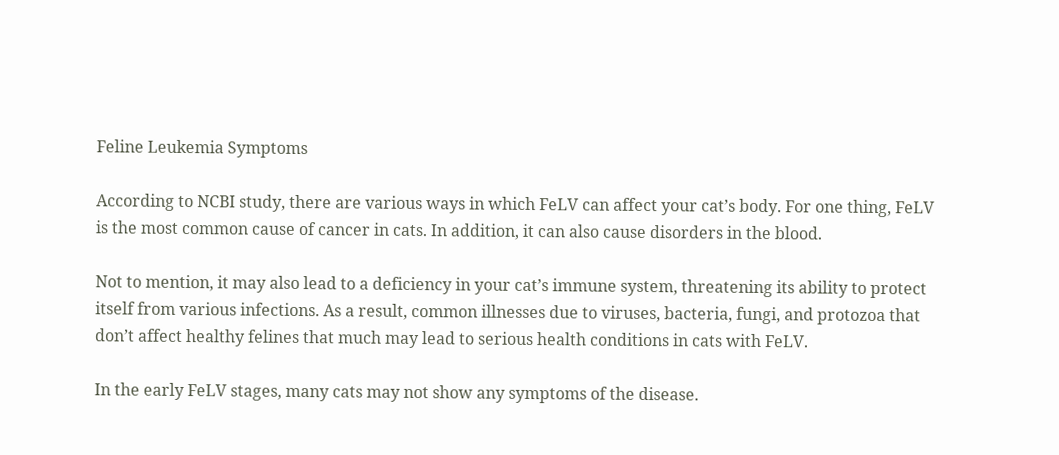Feline Leukemia Symptoms

According to NCBI study, there are various ways in which FeLV can affect your cat’s body. For one thing, FeLV is the most common cause of cancer in cats. In addition, it can also cause disorders in the blood.

Not to mention, it may also lead to a deficiency in your cat’s immune system, threatening its ability to protect itself from various infections. As a result, common illnesses due to viruses, bacteria, fungi, and protozoa that don’t affect healthy felines that much may lead to serious health conditions in cats with FeLV.

In the early FeLV stages, many cats may not show any symptoms of the disease.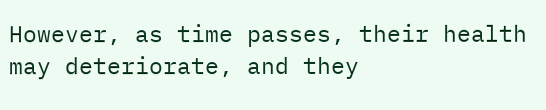However, as time passes, their health may deteriorate, and they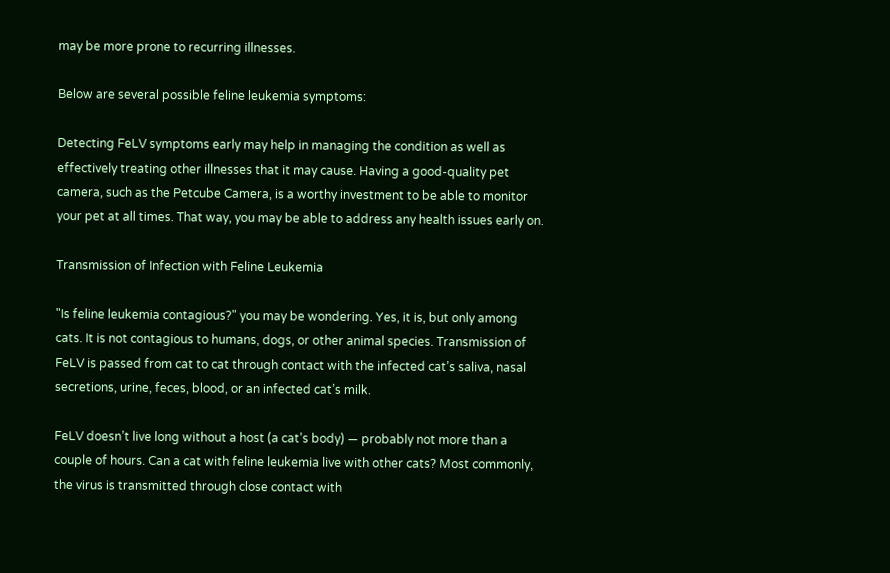may be more prone to recurring illnesses.

Below are several possible feline leukemia symptoms:

Detecting FeLV symptoms early may help in managing the condition as well as effectively treating other illnesses that it may cause. Having a good-quality pet camera, such as the Petcube Camera, is a worthy investment to be able to monitor your pet at all times. That way, you may be able to address any health issues early on.

Transmission of Infection with Feline Leukemia

"Is feline leukemia contagious?" you may be wondering. Yes, it is, but only among cats. It is not contagious to humans, dogs, or other animal species. Transmission of FeLV is passed from cat to cat through contact with the infected cat’s saliva, nasal secretions, urine, feces, blood, or an infected cat’s milk.

FeLV doesn’t live long without a host (a cat’s body) — probably not more than a couple of hours. Can a cat with feline leukemia live with other cats? Most commonly, the virus is transmitted through close contact with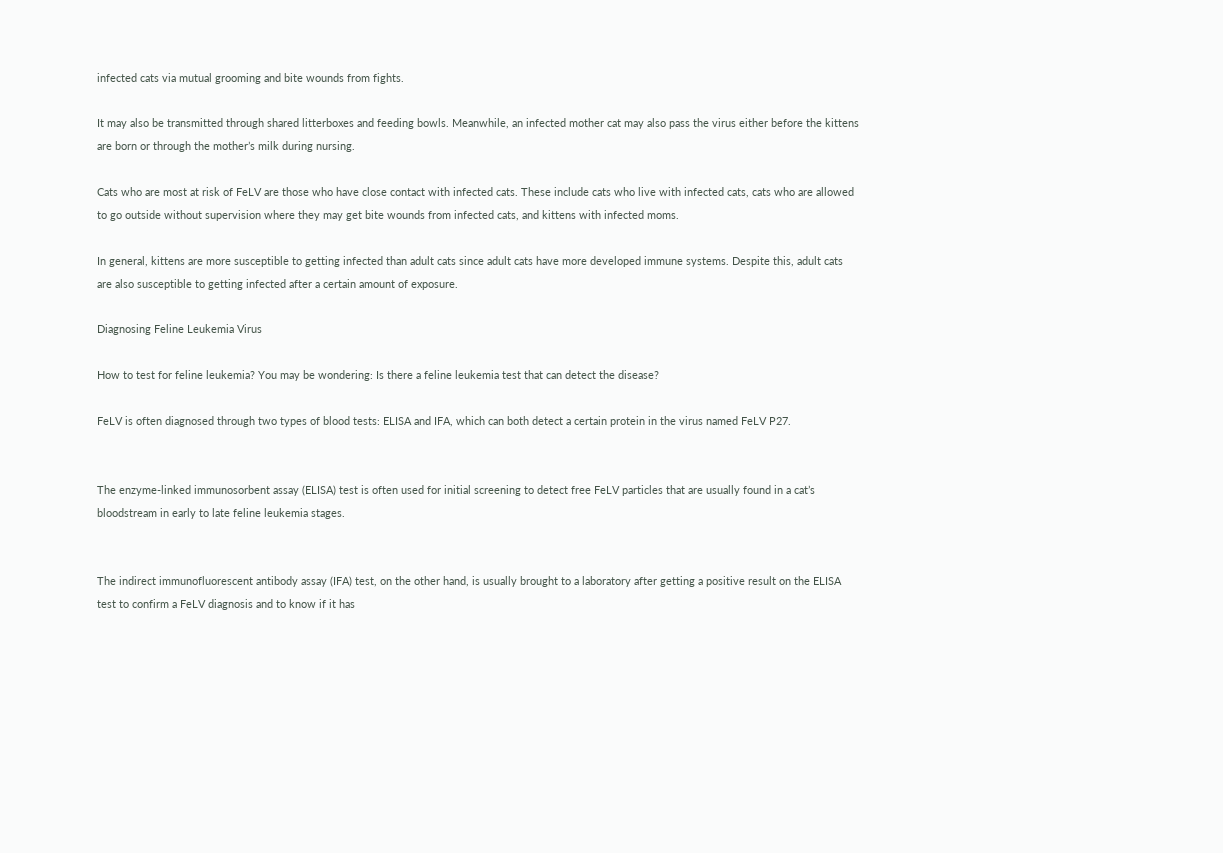infected cats via mutual grooming and bite wounds from fights.

It may also be transmitted through shared litterboxes and feeding bowls. Meanwhile, an infected mother cat may also pass the virus either before the kittens are born or through the mother’s milk during nursing.

Cats who are most at risk of FeLV are those who have close contact with infected cats. These include cats who live with infected cats, cats who are allowed to go outside without supervision where they may get bite wounds from infected cats, and kittens with infected moms.

In general, kittens are more susceptible to getting infected than adult cats since adult cats have more developed immune systems. Despite this, adult cats are also susceptible to getting infected after a certain amount of exposure.

Diagnosing Feline Leukemia Virus

How to test for feline leukemia? You may be wondering: Is there a feline leukemia test that can detect the disease?

FeLV is often diagnosed through two types of blood tests: ELISA and IFA, which can both detect a certain protein in the virus named FeLV P27.


The enzyme-linked immunosorbent assay (ELISA) test is often used for initial screening to detect free FeLV particles that are usually found in a cat’s bloodstream in early to late feline leukemia stages.


The indirect immunofluorescent antibody assay (IFA) test, on the other hand, is usually brought to a laboratory after getting a positive result on the ELISA test to confirm a FeLV diagnosis and to know if it has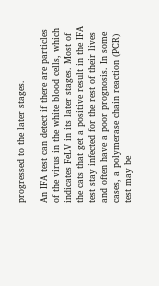progressed to the later stages.

An IFA test can detect if there are particles of the virus in the white blood cells, which indicates FeLV in its later stages. Most of the cats that get a positive result in the IFA test stay infected for the rest of their lives and often have a poor prognosis. In some cases, a polymerase chain reaction (PCR) test may be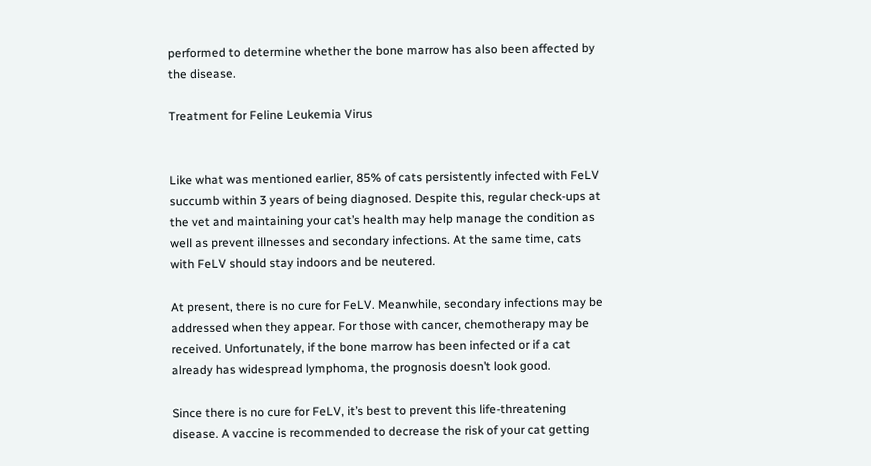performed to determine whether the bone marrow has also been affected by the disease.

Treatment for Feline Leukemia Virus


Like what was mentioned earlier, 85% of cats persistently infected with FeLV succumb within 3 years of being diagnosed. Despite this, regular check-ups at the vet and maintaining your cat’s health may help manage the condition as well as prevent illnesses and secondary infections. At the same time, cats with FeLV should stay indoors and be neutered.

At present, there is no cure for FeLV. Meanwhile, secondary infections may be addressed when they appear. For those with cancer, chemotherapy may be received. Unfortunately, if the bone marrow has been infected or if a cat already has widespread lymphoma, the prognosis doesn’t look good.

Since there is no cure for FeLV, it’s best to prevent this life-threatening disease. A vaccine is recommended to decrease the risk of your cat getting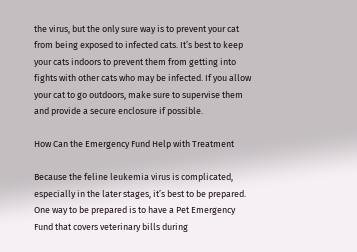the virus, but the only sure way is to prevent your cat from being exposed to infected cats. It’s best to keep your cats indoors to prevent them from getting into fights with other cats who may be infected. If you allow your cat to go outdoors, make sure to supervise them and provide a secure enclosure if possible.

How Can the Emergency Fund Help with Treatment

Because the feline leukemia virus is complicated, especially in the later stages, it’s best to be prepared. One way to be prepared is to have a Pet Emergency Fund that covers veterinary bills during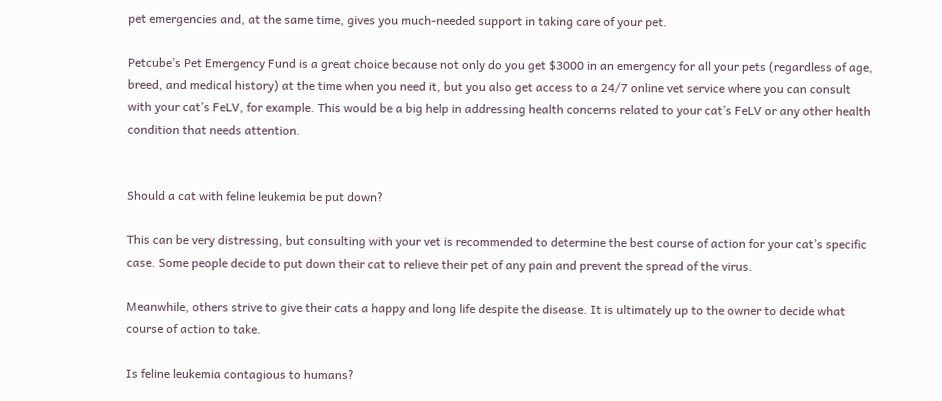pet emergencies and, at the same time, gives you much-needed support in taking care of your pet.

Petcube’s Pet Emergency Fund is a great choice because not only do you get $3000 in an emergency for all your pets (regardless of age, breed, and medical history) at the time when you need it, but you also get access to a 24/7 online vet service where you can consult with your cat’s FeLV, for example. This would be a big help in addressing health concerns related to your cat’s FeLV or any other health condition that needs attention.


Should a cat with feline leukemia be put down?

This can be very distressing, but consulting with your vet is recommended to determine the best course of action for your cat’s specific case. Some people decide to put down their cat to relieve their pet of any pain and prevent the spread of the virus.

Meanwhile, others strive to give their cats a happy and long life despite the disease. It is ultimately up to the owner to decide what course of action to take.

Is feline leukemia contagious to humans?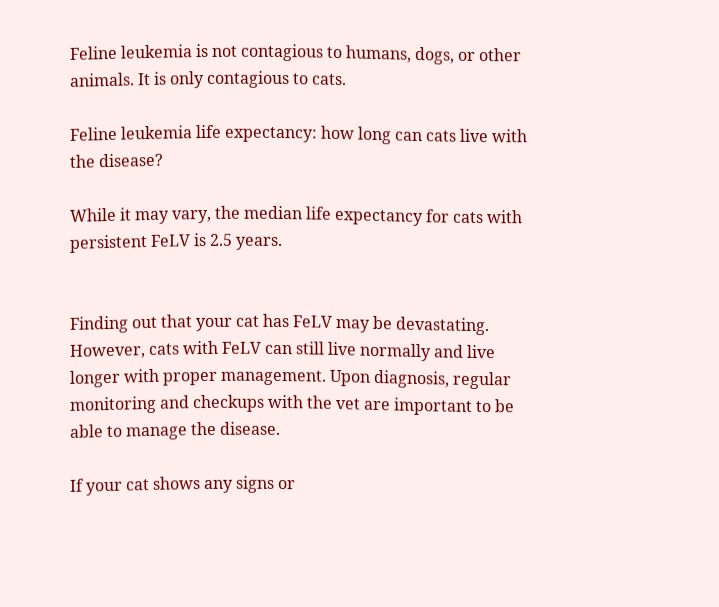Feline leukemia is not contagious to humans, dogs, or other animals. It is only contagious to cats.

Feline leukemia life expectancy: how long can cats live with the disease?

While it may vary, the median life expectancy for cats with persistent FeLV is 2.5 years.


Finding out that your cat has FeLV may be devastating. However, cats with FeLV can still live normally and live longer with proper management. Upon diagnosis, regular monitoring and checkups with the vet are important to be able to manage the disease.

If your cat shows any signs or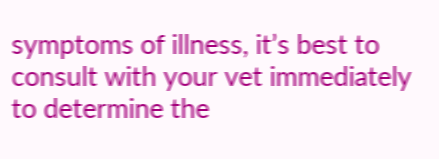symptoms of illness, it’s best to consult with your vet immediately to determine the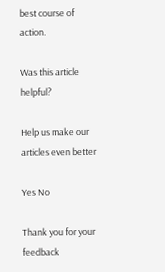best course of action.

Was this article helpful?

Help us make our articles even better

Yes No

Thank you for your feedback